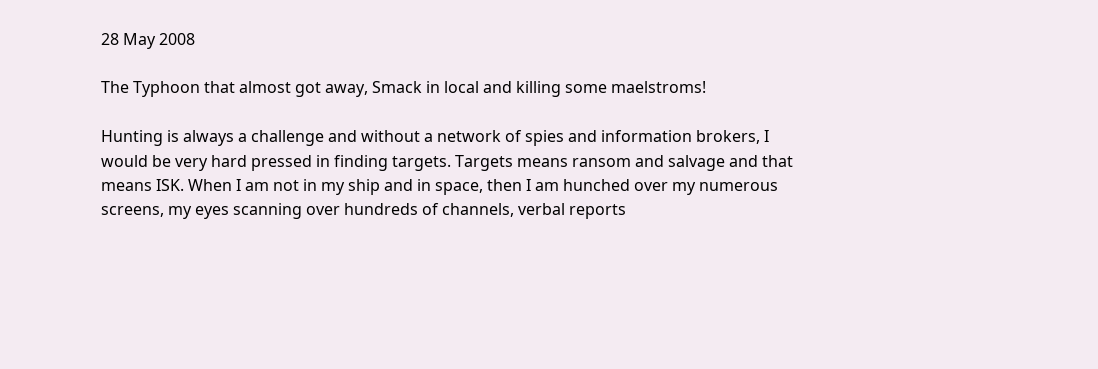28 May 2008

The Typhoon that almost got away, Smack in local and killing some maelstroms!

Hunting is always a challenge and without a network of spies and information brokers, I would be very hard pressed in finding targets. Targets means ransom and salvage and that means ISK. When I am not in my ship and in space, then I am hunched over my numerous screens, my eyes scanning over hundreds of channels, verbal reports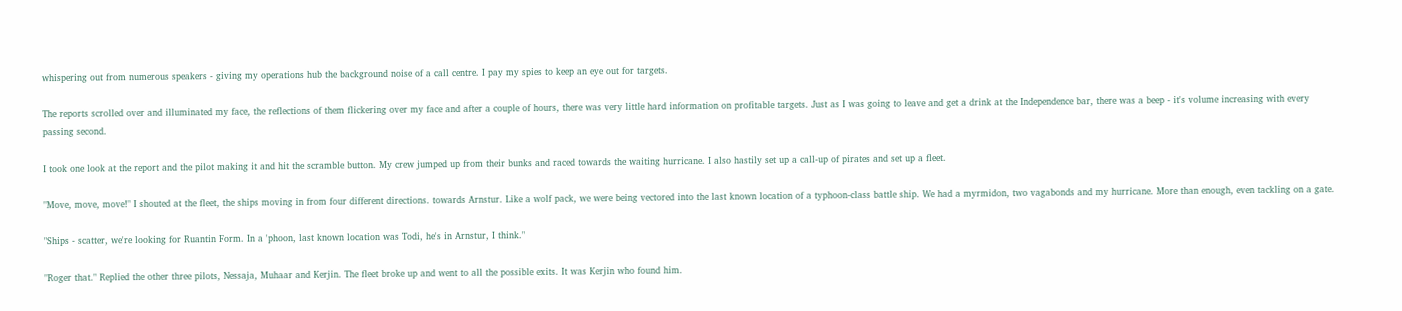whispering out from numerous speakers - giving my operations hub the background noise of a call centre. I pay my spies to keep an eye out for targets.

The reports scrolled over and illuminated my face, the reflections of them flickering over my face and after a couple of hours, there was very little hard information on profitable targets. Just as I was going to leave and get a drink at the Independence bar, there was a beep - it's volume increasing with every passing second.

I took one look at the report and the pilot making it and hit the scramble button. My crew jumped up from their bunks and raced towards the waiting hurricane. I also hastily set up a call-up of pirates and set up a fleet.

"Move, move, move!" I shouted at the fleet, the ships moving in from four different directions. towards Arnstur. Like a wolf pack, we were being vectored into the last known location of a typhoon-class battle ship. We had a myrmidon, two vagabonds and my hurricane. More than enough, even tackling on a gate.

"Ships - scatter, we're looking for Ruantin Form. In a 'phoon, last known location was Todi, he's in Arnstur, I think."

"Roger that." Replied the other three pilots, Nessaja, Muhaar and Kerjin. The fleet broke up and went to all the possible exits. It was Kerjin who found him.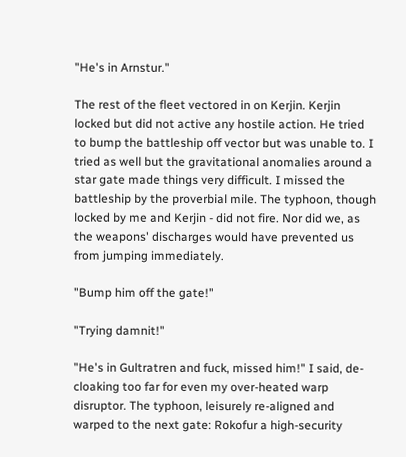"He's in Arnstur."

The rest of the fleet vectored in on Kerjin. Kerjin locked but did not active any hostile action. He tried to bump the battleship off vector but was unable to. I tried as well but the gravitational anomalies around a star gate made things very difficult. I missed the battleship by the proverbial mile. The typhoon, though locked by me and Kerjin - did not fire. Nor did we, as the weapons' discharges would have prevented us from jumping immediately.

"Bump him off the gate!"

"Trying damnit!"

"He's in Gultratren and fuck, missed him!" I said, de-cloaking too far for even my over-heated warp disruptor. The typhoon, leisurely re-aligned and warped to the next gate: Rokofur a high-security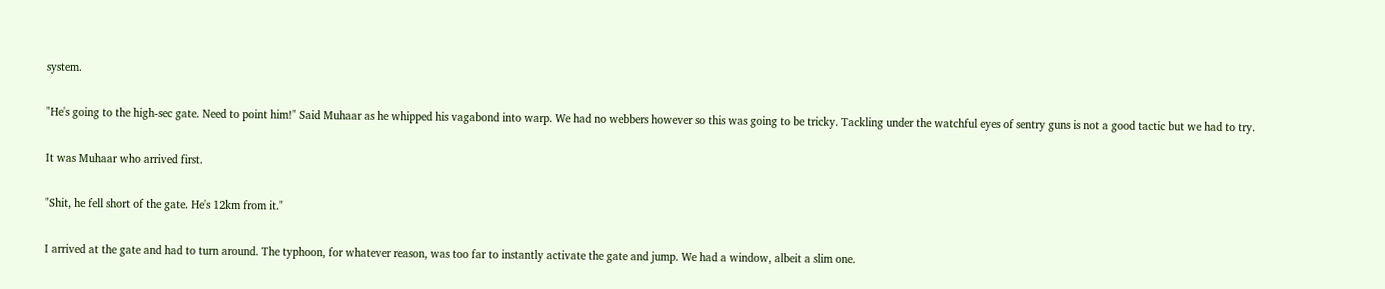system.

"He's going to the high-sec gate. Need to point him!" Said Muhaar as he whipped his vagabond into warp. We had no webbers however so this was going to be tricky. Tackling under the watchful eyes of sentry guns is not a good tactic but we had to try.

It was Muhaar who arrived first.

"Shit, he fell short of the gate. He's 12km from it."

I arrived at the gate and had to turn around. The typhoon, for whatever reason, was too far to instantly activate the gate and jump. We had a window, albeit a slim one.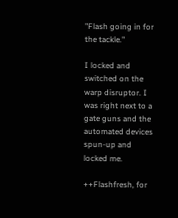"Flash going in for the tackle."

I locked and switched on the warp disruptor. I was right next to a gate guns and the automated devices spun-up and locked me.

++Flashfresh, for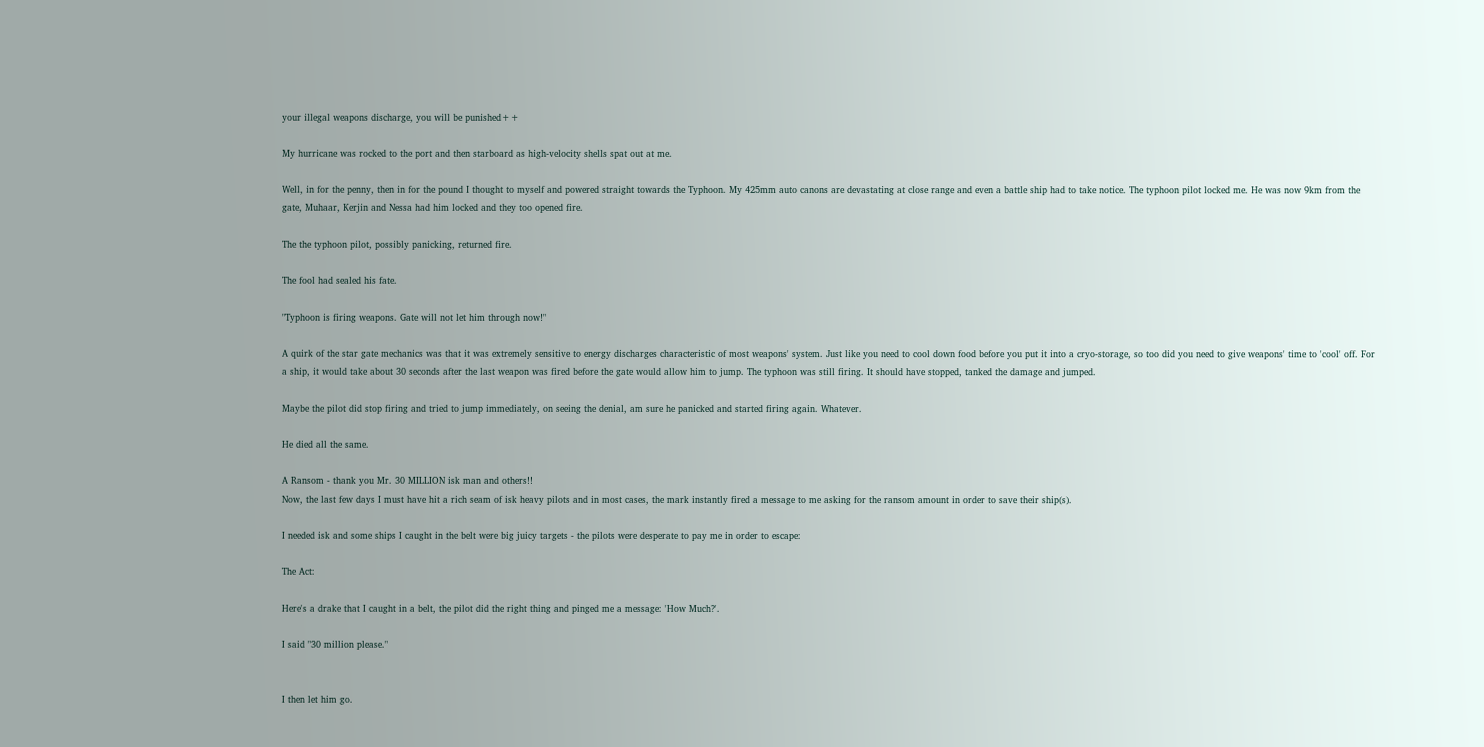your illegal weapons discharge, you will be punished++

My hurricane was rocked to the port and then starboard as high-velocity shells spat out at me.

Well, in for the penny, then in for the pound I thought to myself and powered straight towards the Typhoon. My 425mm auto canons are devastating at close range and even a battle ship had to take notice. The typhoon pilot locked me. He was now 9km from the gate, Muhaar, Kerjin and Nessa had him locked and they too opened fire.

The the typhoon pilot, possibly panicking, returned fire.

The fool had sealed his fate.

"Typhoon is firing weapons. Gate will not let him through now!"

A quirk of the star gate mechanics was that it was extremely sensitive to energy discharges characteristic of most weapons' system. Just like you need to cool down food before you put it into a cryo-storage, so too did you need to give weapons' time to 'cool' off. For a ship, it would take about 30 seconds after the last weapon was fired before the gate would allow him to jump. The typhoon was still firing. It should have stopped, tanked the damage and jumped.

Maybe the pilot did stop firing and tried to jump immediately, on seeing the denial, am sure he panicked and started firing again. Whatever.

He died all the same.

A Ransom - thank you Mr. 30 MILLION isk man and others!!
Now, the last few days I must have hit a rich seam of isk heavy pilots and in most cases, the mark instantly fired a message to me asking for the ransom amount in order to save their ship(s).

I needed isk and some ships I caught in the belt were big juicy targets - the pilots were desperate to pay me in order to escape:

The Act:

Here's a drake that I caught in a belt, the pilot did the right thing and pinged me a message: 'How Much?'.

I said "30 million please."


I then let him go.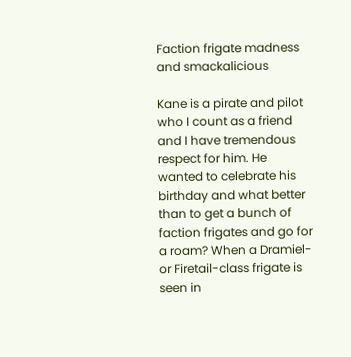Faction frigate madness and smackalicious

Kane is a pirate and pilot who I count as a friend and I have tremendous respect for him. He wanted to celebrate his birthday and what better than to get a bunch of faction frigates and go for a roam? When a Dramiel- or Firetail-class frigate is seen in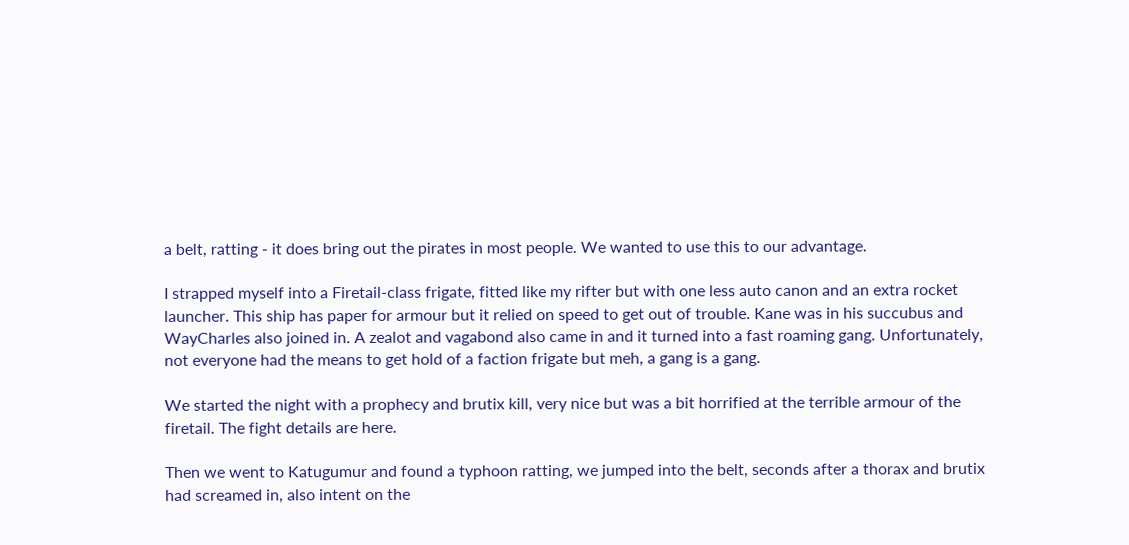a belt, ratting - it does bring out the pirates in most people. We wanted to use this to our advantage.

I strapped myself into a Firetail-class frigate, fitted like my rifter but with one less auto canon and an extra rocket launcher. This ship has paper for armour but it relied on speed to get out of trouble. Kane was in his succubus and WayCharles also joined in. A zealot and vagabond also came in and it turned into a fast roaming gang. Unfortunately, not everyone had the means to get hold of a faction frigate but meh, a gang is a gang.

We started the night with a prophecy and brutix kill, very nice but was a bit horrified at the terrible armour of the firetail. The fight details are here.

Then we went to Katugumur and found a typhoon ratting, we jumped into the belt, seconds after a thorax and brutix had screamed in, also intent on the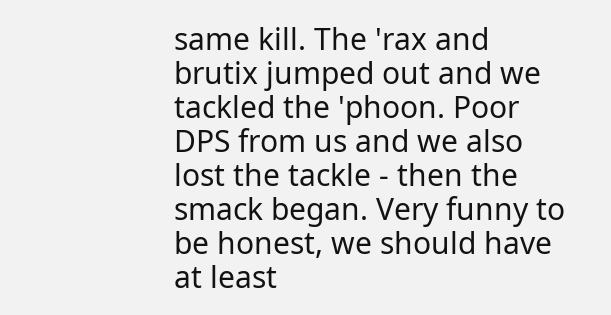same kill. The 'rax and brutix jumped out and we tackled the 'phoon. Poor DPS from us and we also lost the tackle - then the smack began. Very funny to be honest, we should have at least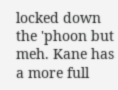locked down the 'phoon but meh. Kane has a more full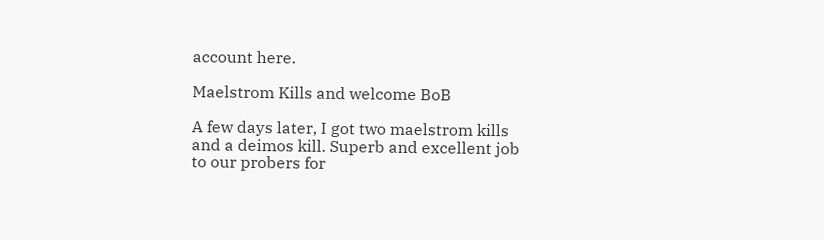account here.

Maelstrom Kills and welcome BoB

A few days later, I got two maelstrom kills and a deimos kill. Superb and excellent job to our probers for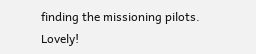finding the missioning pilots. Lovely!